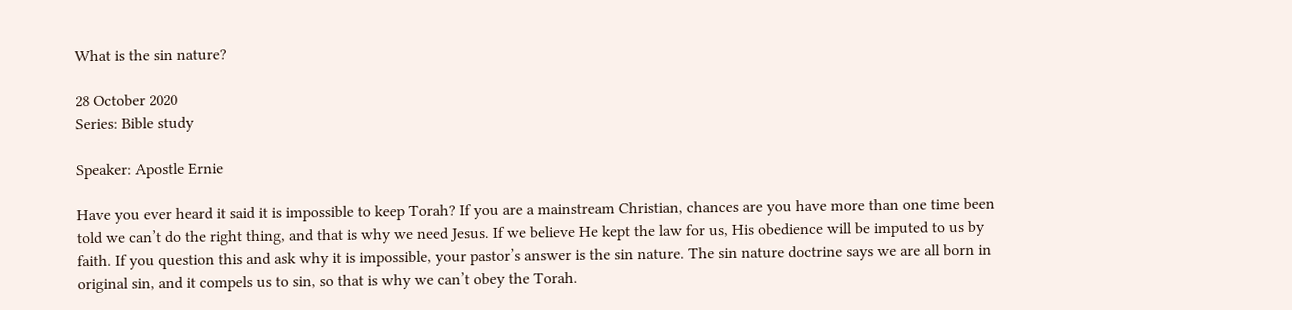What is the sin nature?

28 October 2020
Series: Bible study

Speaker: Apostle Ernie

Have you ever heard it said it is impossible to keep Torah? If you are a mainstream Christian, chances are you have more than one time been told we can’t do the right thing, and that is why we need Jesus. If we believe He kept the law for us, His obedience will be imputed to us by faith. If you question this and ask why it is impossible, your pastor’s answer is the sin nature. The sin nature doctrine says we are all born in original sin, and it compels us to sin, so that is why we can’t obey the Torah.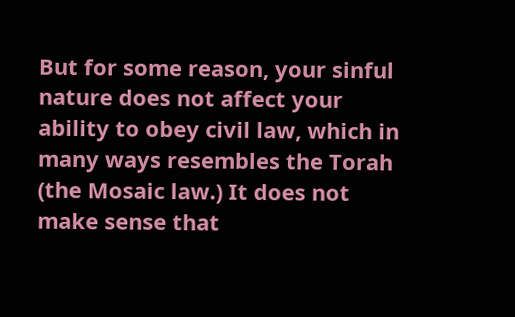But for some reason, your sinful nature does not affect your ability to obey civil law, which in many ways resembles the Torah (the Mosaic law.) It does not make sense that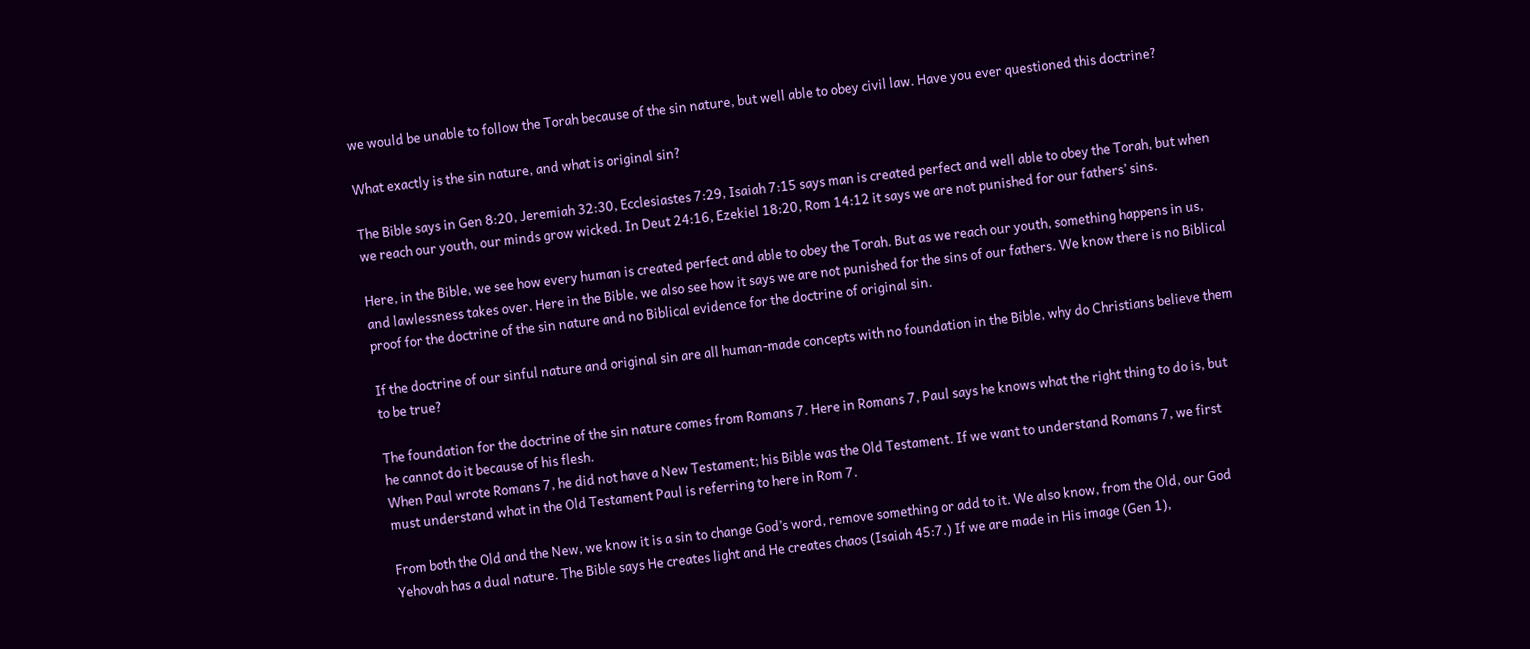we would be unable to follow the Torah because of the sin nature, but well able to obey civil law. Have you ever questioned this doctrine?

What exactly is the sin nature, and what is original sin?

The Bible says in Gen 8:20, Jeremiah 32:30, Ecclesiastes 7:29, Isaiah 7:15 says man is created perfect and well able to obey the Torah, but when we reach our youth, our minds grow wicked. In Deut 24:16, Ezekiel 18:20, Rom 14:12 it says we are not punished for our fathers’ sins.

Here, in the Bible, we see how every human is created perfect and able to obey the Torah. But as we reach our youth, something happens in us, and lawlessness takes over. Here in the Bible, we also see how it says we are not punished for the sins of our fathers. We know there is no Biblical proof for the doctrine of the sin nature and no Biblical evidence for the doctrine of original sin.

If the doctrine of our sinful nature and original sin are all human-made concepts with no foundation in the Bible, why do Christians believe them to be true?

The foundation for the doctrine of the sin nature comes from Romans 7. Here in Romans 7, Paul says he knows what the right thing to do is, but he cannot do it because of his flesh.
When Paul wrote Romans 7, he did not have a New Testament; his Bible was the Old Testament. If we want to understand Romans 7, we first must understand what in the Old Testament Paul is referring to here in Rom 7.

From both the Old and the New, we know it is a sin to change God’s word, remove something or add to it. We also know, from the Old, our God Yehovah has a dual nature. The Bible says He creates light and He creates chaos (Isaiah 45:7.) If we are made in His image (Gen 1),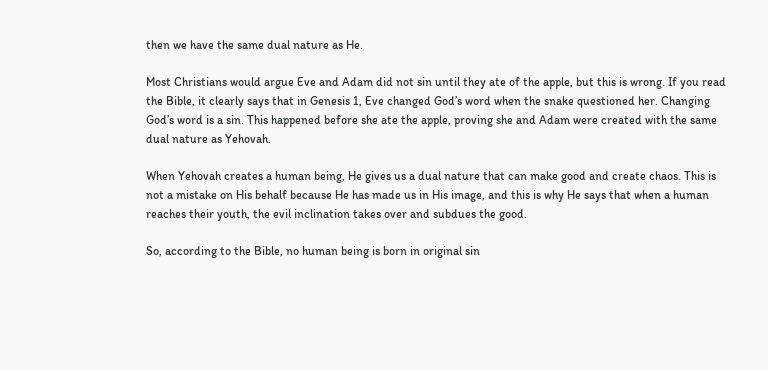then we have the same dual nature as He.

Most Christians would argue Eve and Adam did not sin until they ate of the apple, but this is wrong. If you read the Bible, it clearly says that in Genesis 1, Eve changed God’s word when the snake questioned her. Changing God’s word is a sin. This happened before she ate the apple, proving she and Adam were created with the same dual nature as Yehovah.

When Yehovah creates a human being, He gives us a dual nature that can make good and create chaos. This is not a mistake on His behalf because He has made us in His image, and this is why He says that when a human reaches their youth, the evil inclination takes over and subdues the good.

So, according to the Bible, no human being is born in original sin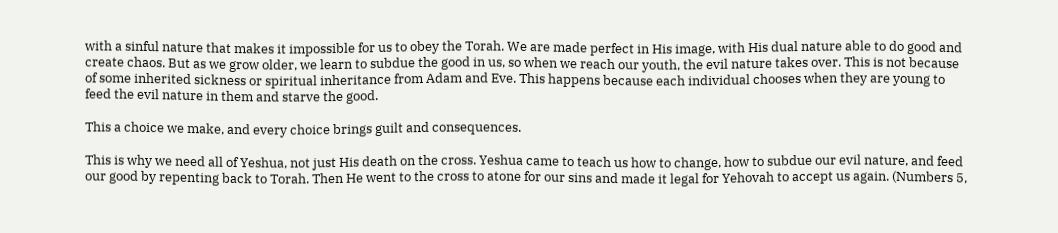with a sinful nature that makes it impossible for us to obey the Torah. We are made perfect in His image, with His dual nature able to do good and create chaos. But as we grow older, we learn to subdue the good in us, so when we reach our youth, the evil nature takes over. This is not because of some inherited sickness or spiritual inheritance from Adam and Eve. This happens because each individual chooses when they are young to feed the evil nature in them and starve the good.

This a choice we make, and every choice brings guilt and consequences.

This is why we need all of Yeshua, not just His death on the cross. Yeshua came to teach us how to change, how to subdue our evil nature, and feed our good by repenting back to Torah. Then He went to the cross to atone for our sins and made it legal for Yehovah to accept us again. (Numbers 5,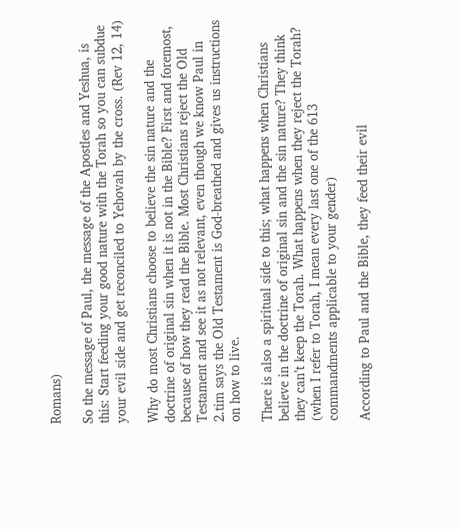Romans)

So the message of Paul, the message of the Apostles and Yeshua, is this: Start feeding your good nature with the Torah so you can subdue your evil side and get reconciled to Yehovah by the cross. (Rev 12, 14)

Why do most Christians choose to believe the sin nature and the doctrine of original sin when it is not in the Bible? First and foremost, because of how they read the Bible. Most Christians reject the Old Testament and see it as not relevant, even though we know Paul in 2.tim says the Old Testament is God-breathed and gives us instructions on how to live.

There is also a spiritual side to this; what happens when Christians believe in the doctrine of original sin and the sin nature? They think they can’t keep the Torah. What happens when they reject the Torah? (when I refer to Torah, I mean every last one of the 613 commandments applicable to your gender)

According to Paul and the Bible, they feed their evil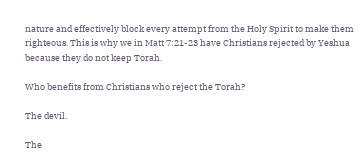nature and effectively block every attempt from the Holy Spirit to make them righteous. This is why we in Matt 7:21-23 have Christians rejected by Yeshua because they do not keep Torah.

Who benefits from Christians who reject the Torah?

The devil.

The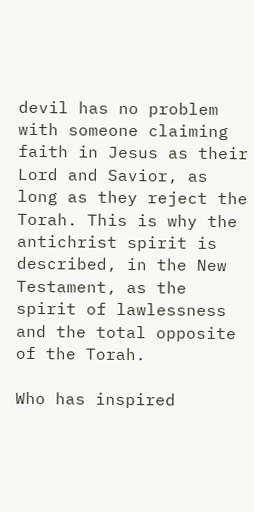devil has no problem with someone claiming faith in Jesus as their Lord and Savior, as long as they reject the Torah. This is why the antichrist spirit is described, in the New Testament, as the spirit of lawlessness and the total opposite of the Torah.

Who has inspired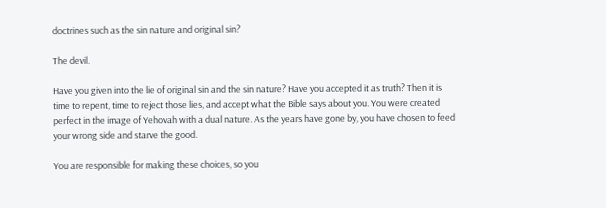doctrines such as the sin nature and original sin?

The devil.

Have you given into the lie of original sin and the sin nature? Have you accepted it as truth? Then it is time to repent, time to reject those lies, and accept what the Bible says about you. You were created perfect in the image of Yehovah with a dual nature. As the years have gone by, you have chosen to feed your wrong side and starve the good.

You are responsible for making these choices, so you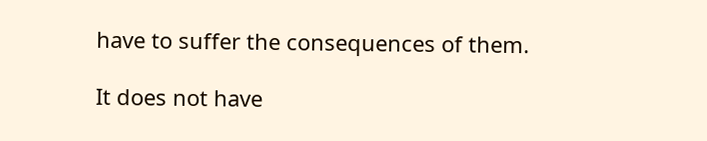have to suffer the consequences of them.

It does not have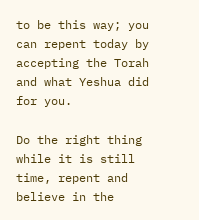to be this way; you can repent today by accepting the Torah and what Yeshua did for you.

Do the right thing while it is still time, repent and believe in the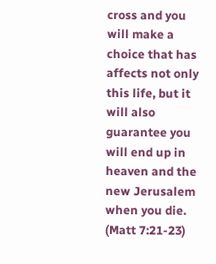cross and you will make a choice that has affects not only this life, but it will also guarantee you will end up in heaven and the new Jerusalem when you die. (Matt 7:21-23)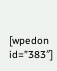[wpedon id=”383″]